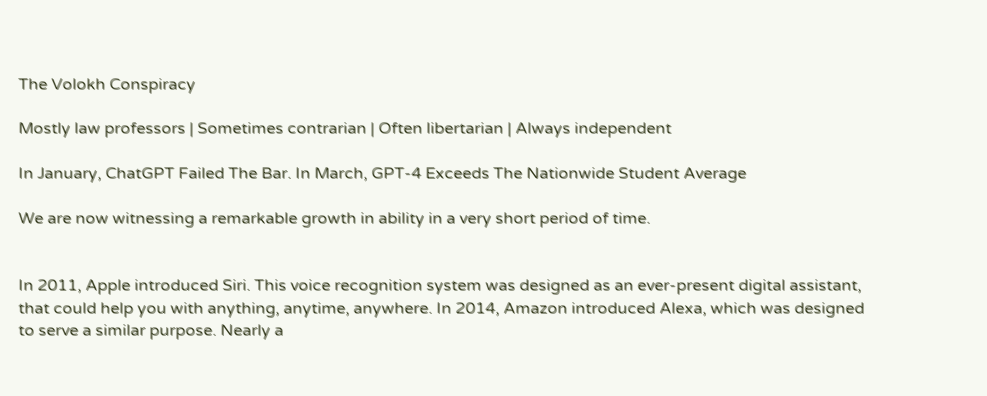The Volokh Conspiracy

Mostly law professors | Sometimes contrarian | Often libertarian | Always independent

In January, ChatGPT Failed The Bar. In March, GPT-4 Exceeds The Nationwide Student Average

We are now witnessing a remarkable growth in ability in a very short period of time.


In 2011, Apple introduced Siri. This voice recognition system was designed as an ever-present digital assistant, that could help you with anything, anytime, anywhere. In 2014, Amazon introduced Alexa, which was designed to serve a similar purpose. Nearly a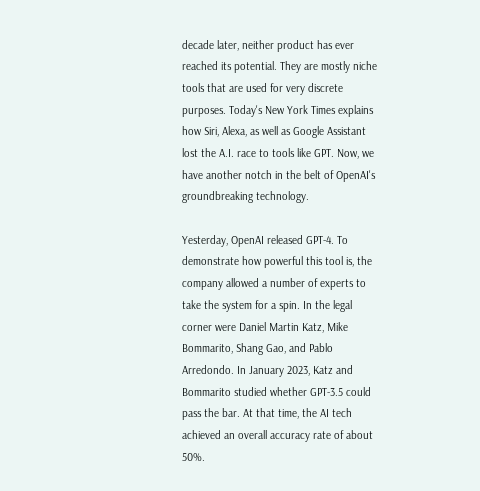decade later, neither product has ever reached its potential. They are mostly niche tools that are used for very discrete purposes. Today's New York Times explains how Siri, Alexa, as well as Google Assistant lost the A.I. race to tools like GPT. Now, we have another notch in the belt of OpenAI's groundbreaking technology.

Yesterday, OpenAI released GPT-4. To demonstrate how powerful this tool is, the company allowed a number of experts to take the system for a spin. In the legal corner were Daniel Martin Katz, Mike Bommarito, Shang Gao, and Pablo Arredondo. In January 2023, Katz and Bommarito studied whether GPT-3.5 could pass the bar. At that time, the AI tech achieved an overall accuracy rate of about 50%.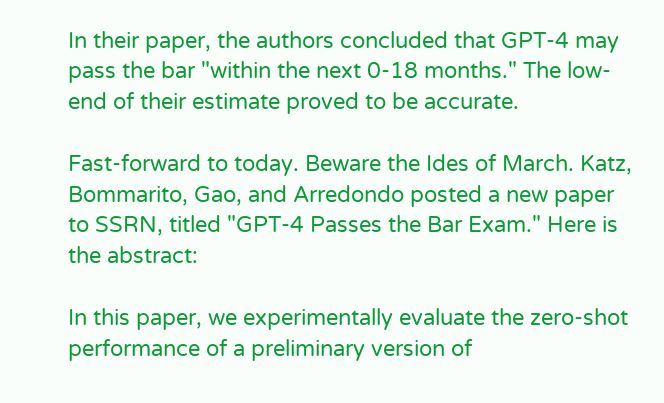In their paper, the authors concluded that GPT-4 may pass the bar "within the next 0-18 months." The low-end of their estimate proved to be accurate.

Fast-forward to today. Beware the Ides of March. Katz, Bommarito, Gao, and Arredondo posted a new paper to SSRN, titled "GPT-4 Passes the Bar Exam." Here is the abstract:

In this paper, we experimentally evaluate the zero-shot performance of a preliminary version of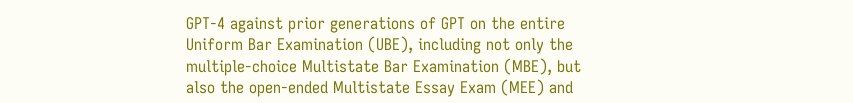GPT-4 against prior generations of GPT on the entire Uniform Bar Examination (UBE), including not only the multiple-choice Multistate Bar Examination (MBE), but also the open-ended Multistate Essay Exam (MEE) and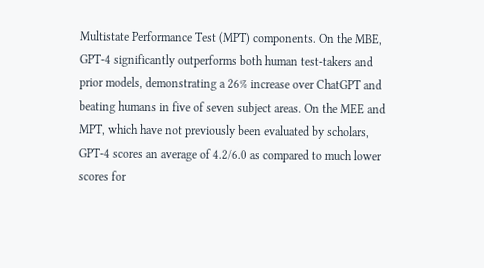Multistate Performance Test (MPT) components. On the MBE, GPT-4 significantly outperforms both human test-takers and prior models, demonstrating a 26% increase over ChatGPT and beating humans in five of seven subject areas. On the MEE and MPT, which have not previously been evaluated by scholars, GPT-4 scores an average of 4.2/6.0 as compared to much lower scores for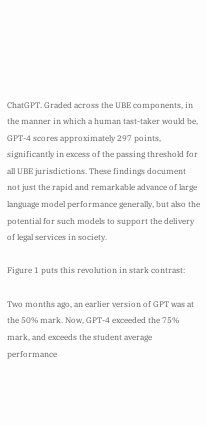ChatGPT. Graded across the UBE components, in the manner in which a human tast-taker would be, GPT-4 scores approximately 297 points, significantly in excess of the passing threshold for all UBE jurisdictions. These findings document not just the rapid and remarkable advance of large language model performance generally, but also the potential for such models to support the delivery of legal services in society.

Figure 1 puts this revolution in stark contrast:

Two months ago, an earlier version of GPT was at the 50% mark. Now, GPT-4 exceeded the 75% mark, and exceeds the student average performance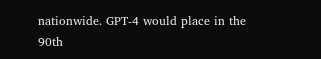nationwide. GPT-4 would place in the 90th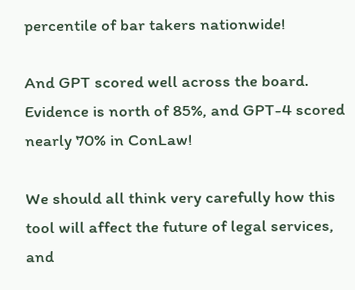percentile of bar takers nationwide!

And GPT scored well across the board. Evidence is north of 85%, and GPT-4 scored nearly 70% in ConLaw!

We should all think very carefully how this tool will affect the future of legal services, and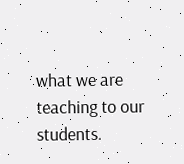what we are teaching to our students.